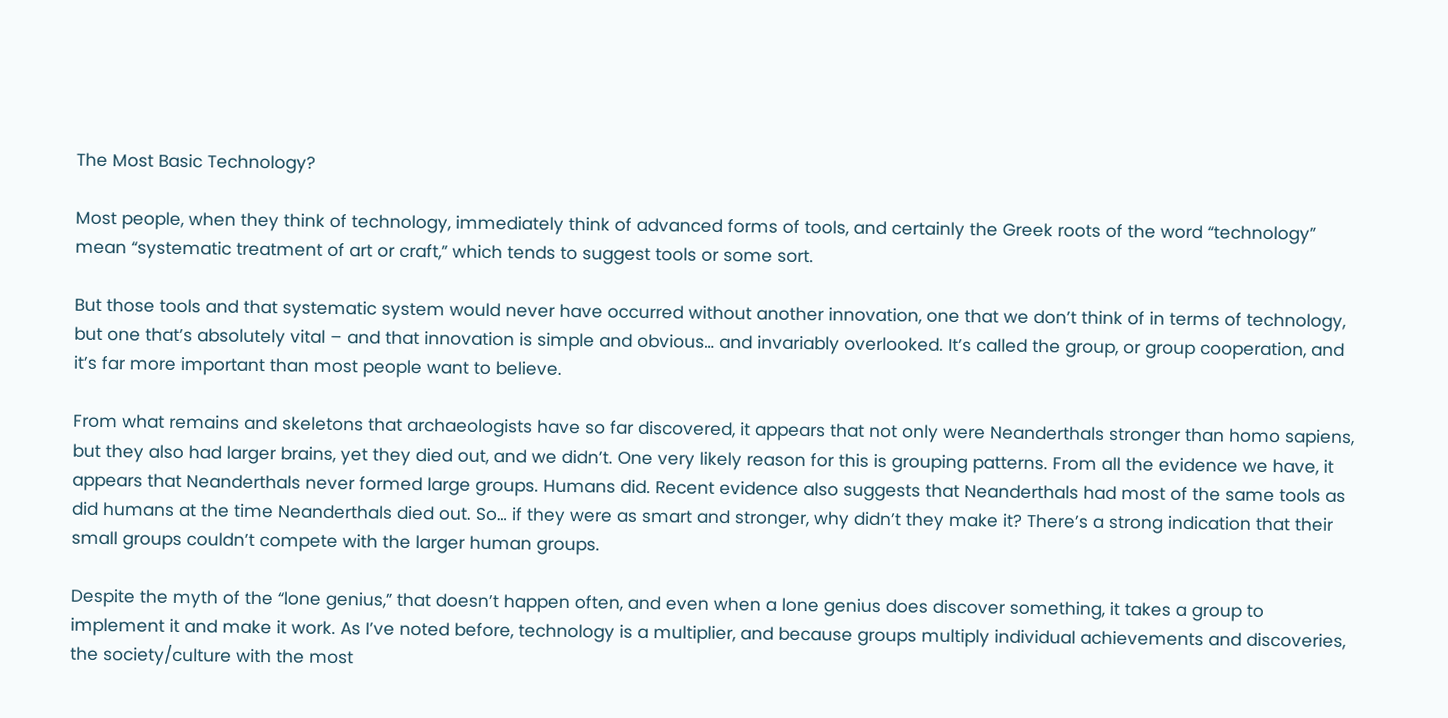The Most Basic Technology?

Most people, when they think of technology, immediately think of advanced forms of tools, and certainly the Greek roots of the word “technology” mean “systematic treatment of art or craft,” which tends to suggest tools or some sort.

But those tools and that systematic system would never have occurred without another innovation, one that we don’t think of in terms of technology, but one that’s absolutely vital – and that innovation is simple and obvious… and invariably overlooked. It’s called the group, or group cooperation, and it’s far more important than most people want to believe.

From what remains and skeletons that archaeologists have so far discovered, it appears that not only were Neanderthals stronger than homo sapiens, but they also had larger brains, yet they died out, and we didn’t. One very likely reason for this is grouping patterns. From all the evidence we have, it appears that Neanderthals never formed large groups. Humans did. Recent evidence also suggests that Neanderthals had most of the same tools as did humans at the time Neanderthals died out. So… if they were as smart and stronger, why didn’t they make it? There’s a strong indication that their small groups couldn’t compete with the larger human groups.

Despite the myth of the “lone genius,” that doesn’t happen often, and even when a lone genius does discover something, it takes a group to implement it and make it work. As I’ve noted before, technology is a multiplier, and because groups multiply individual achievements and discoveries, the society/culture with the most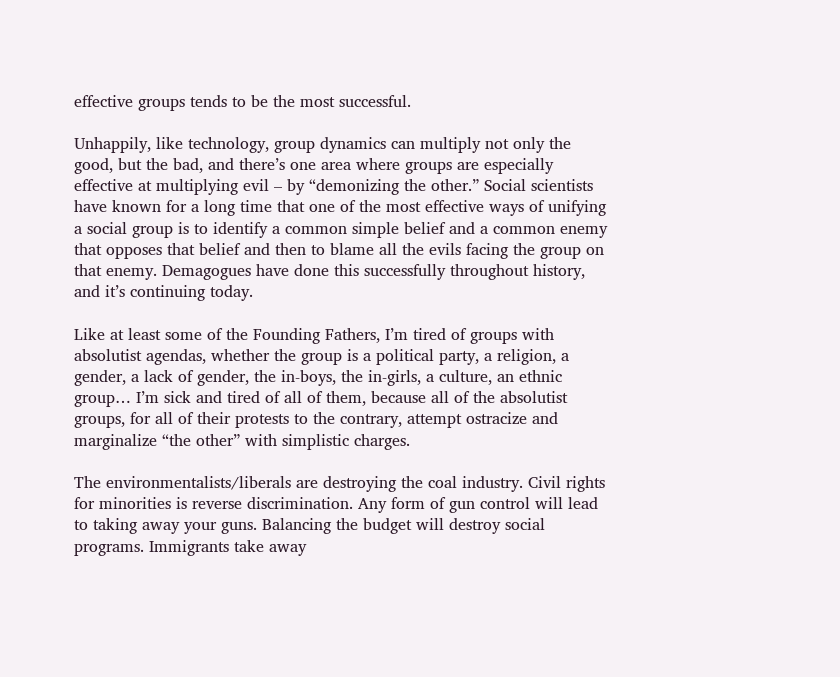effective groups tends to be the most successful.

Unhappily, like technology, group dynamics can multiply not only the good, but the bad, and there’s one area where groups are especially effective at multiplying evil – by “demonizing the other.” Social scientists have known for a long time that one of the most effective ways of unifying a social group is to identify a common simple belief and a common enemy that opposes that belief and then to blame all the evils facing the group on that enemy. Demagogues have done this successfully throughout history, and it’s continuing today.

Like at least some of the Founding Fathers, I’m tired of groups with absolutist agendas, whether the group is a political party, a religion, a gender, a lack of gender, the in-boys, the in-girls, a culture, an ethnic group… I’m sick and tired of all of them, because all of the absolutist groups, for all of their protests to the contrary, attempt ostracize and marginalize “the other” with simplistic charges.

The environmentalists/liberals are destroying the coal industry. Civil rights for minorities is reverse discrimination. Any form of gun control will lead to taking away your guns. Balancing the budget will destroy social programs. Immigrants take away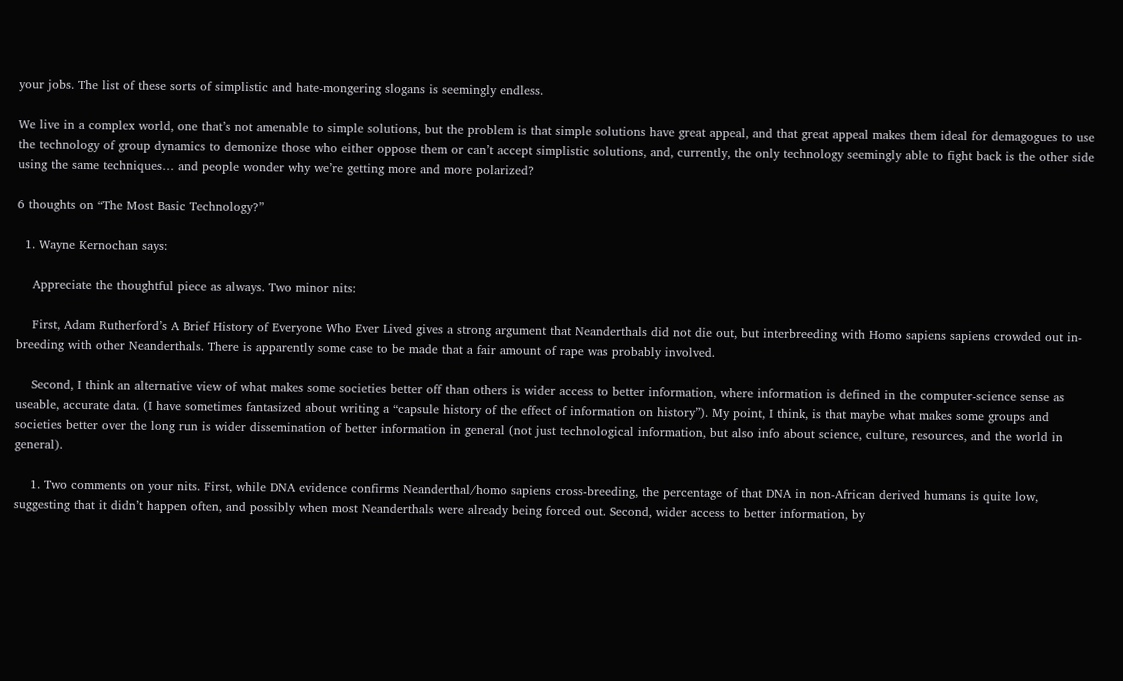your jobs. The list of these sorts of simplistic and hate-mongering slogans is seemingly endless.

We live in a complex world, one that’s not amenable to simple solutions, but the problem is that simple solutions have great appeal, and that great appeal makes them ideal for demagogues to use the technology of group dynamics to demonize those who either oppose them or can’t accept simplistic solutions, and, currently, the only technology seemingly able to fight back is the other side using the same techniques… and people wonder why we’re getting more and more polarized?

6 thoughts on “The Most Basic Technology?”

  1. Wayne Kernochan says:

    Appreciate the thoughtful piece as always. Two minor nits:

    First, Adam Rutherford’s A Brief History of Everyone Who Ever Lived gives a strong argument that Neanderthals did not die out, but interbreeding with Homo sapiens sapiens crowded out in-breeding with other Neanderthals. There is apparently some case to be made that a fair amount of rape was probably involved.

    Second, I think an alternative view of what makes some societies better off than others is wider access to better information, where information is defined in the computer-science sense as useable, accurate data. (I have sometimes fantasized about writing a “capsule history of the effect of information on history”). My point, I think, is that maybe what makes some groups and societies better over the long run is wider dissemination of better information in general (not just technological information, but also info about science, culture, resources, and the world in general).

    1. Two comments on your nits. First, while DNA evidence confirms Neanderthal/homo sapiens cross-breeding, the percentage of that DNA in non-African derived humans is quite low, suggesting that it didn’t happen often, and possibly when most Neanderthals were already being forced out. Second, wider access to better information, by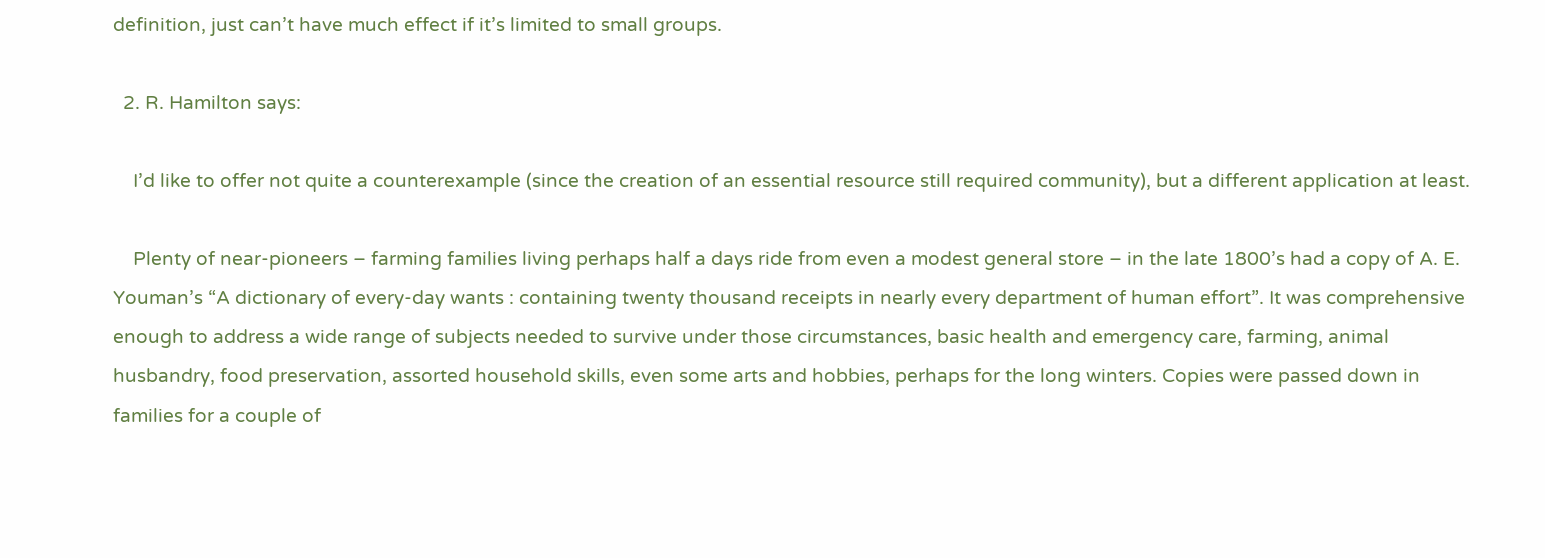definition, just can’t have much effect if it’s limited to small groups.

  2. R. Hamilton says:

    I’d like to offer not quite a counterexample (since the creation of an essential resource still required community), but a different application at least.

    Plenty of near-pioneers – farming families living perhaps half a days ride from even a modest general store – in the late 1800’s had a copy of A. E. Youman’s “A dictionary of every-day wants : containing twenty thousand receipts in nearly every department of human effort”. It was comprehensive enough to address a wide range of subjects needed to survive under those circumstances, basic health and emergency care, farming, animal husbandry, food preservation, assorted household skills, even some arts and hobbies, perhaps for the long winters. Copies were passed down in families for a couple of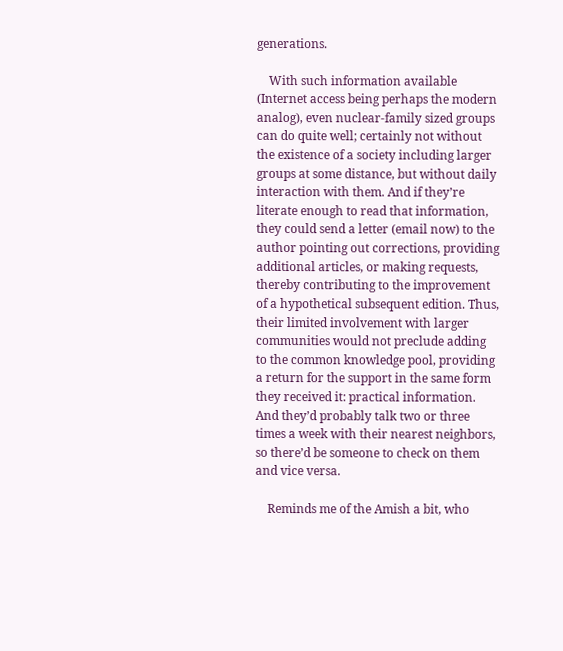generations.

    With such information available (Internet access being perhaps the modern analog), even nuclear-family sized groups can do quite well; certainly not without the existence of a society including larger groups at some distance, but without daily interaction with them. And if they’re literate enough to read that information, they could send a letter (email now) to the author pointing out corrections, providing additional articles, or making requests, thereby contributing to the improvement of a hypothetical subsequent edition. Thus, their limited involvement with larger communities would not preclude adding to the common knowledge pool, providing a return for the support in the same form they received it: practical information. And they’d probably talk two or three times a week with their nearest neighbors, so there’d be someone to check on them and vice versa.

    Reminds me of the Amish a bit, who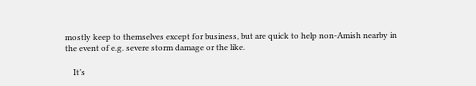mostly keep to themselves except for business, but are quick to help non-Amish nearby in the event of e.g. severe storm damage or the like.

    It’s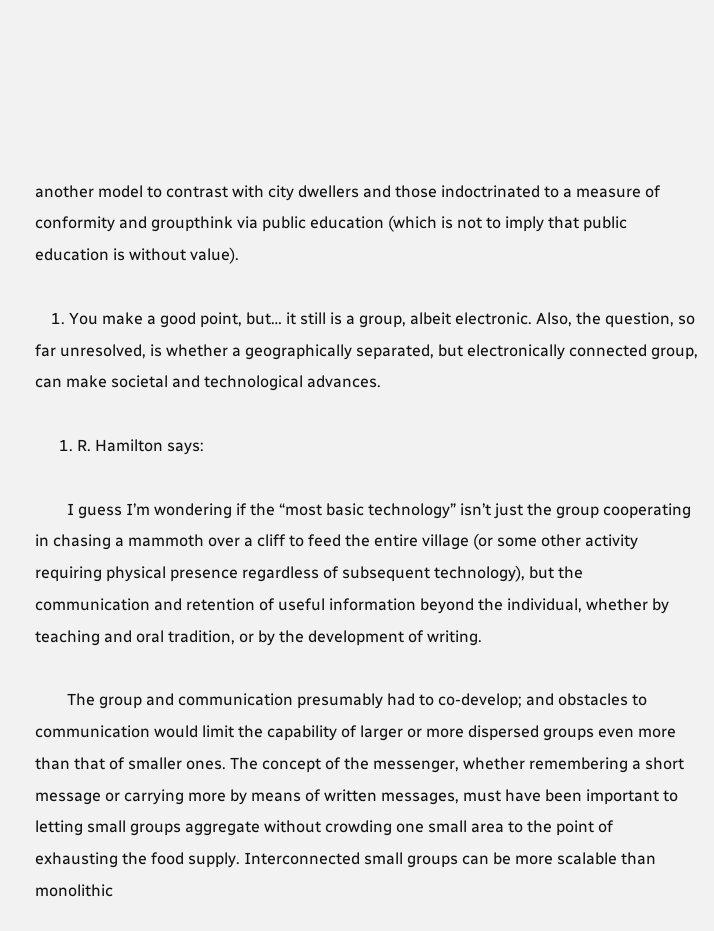another model to contrast with city dwellers and those indoctrinated to a measure of conformity and groupthink via public education (which is not to imply that public education is without value).

    1. You make a good point, but… it still is a group, albeit electronic. Also, the question, so far unresolved, is whether a geographically separated, but electronically connected group, can make societal and technological advances.

      1. R. Hamilton says:

        I guess I’m wondering if the “most basic technology” isn’t just the group cooperating in chasing a mammoth over a cliff to feed the entire village (or some other activity requiring physical presence regardless of subsequent technology), but the communication and retention of useful information beyond the individual, whether by teaching and oral tradition, or by the development of writing.

        The group and communication presumably had to co-develop; and obstacles to communication would limit the capability of larger or more dispersed groups even more than that of smaller ones. The concept of the messenger, whether remembering a short message or carrying more by means of written messages, must have been important to letting small groups aggregate without crowding one small area to the point of exhausting the food supply. Interconnected small groups can be more scalable than monolithic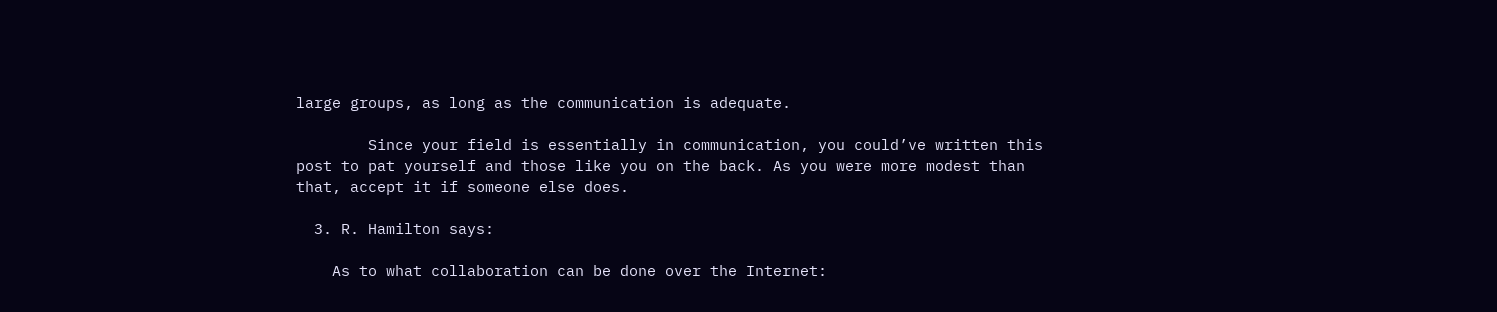large groups, as long as the communication is adequate.

        Since your field is essentially in communication, you could’ve written this post to pat yourself and those like you on the back. As you were more modest than that, accept it if someone else does.

  3. R. Hamilton says:

    As to what collaboration can be done over the Internet: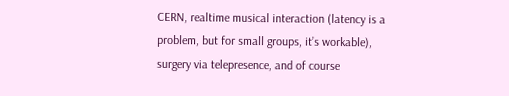CERN, realtime musical interaction (latency is a problem, but for small groups, it’s workable), surgery via telepresence, and of course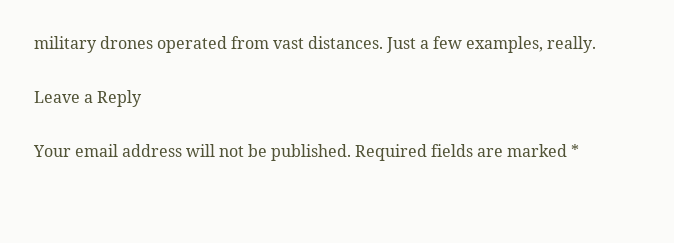military drones operated from vast distances. Just a few examples, really.

Leave a Reply

Your email address will not be published. Required fields are marked *